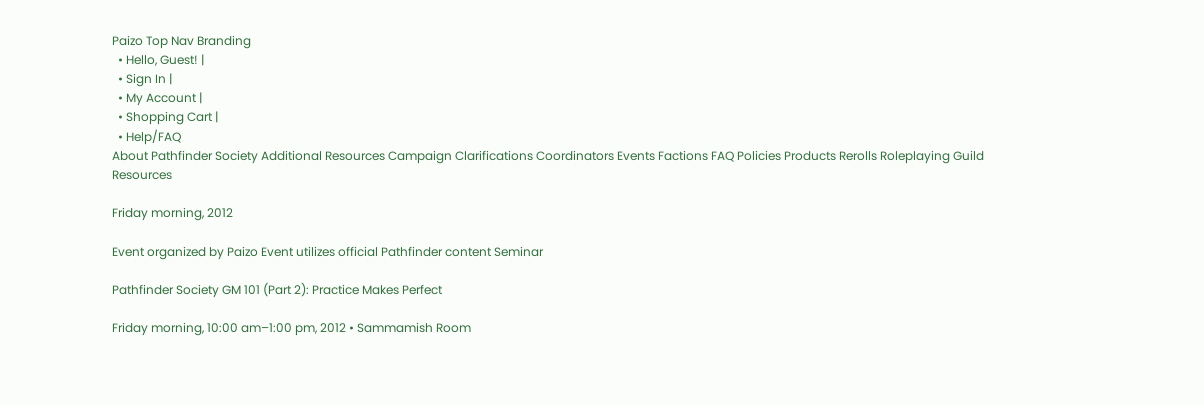Paizo Top Nav Branding
  • Hello, Guest! |
  • Sign In |
  • My Account |
  • Shopping Cart |
  • Help/FAQ
About Pathfinder Society Additional Resources Campaign Clarifications Coordinators Events Factions FAQ Policies Products Rerolls Roleplaying Guild Resources

Friday morning, 2012

Event organized by Paizo Event utilizes official Pathfinder content Seminar

Pathfinder Society GM 101 (Part 2): Practice Makes Perfect

Friday morning, 10:00 am–1:00 pm, 2012 • Sammamish Room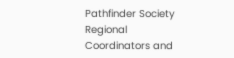Pathfinder Society Regional Coordinators and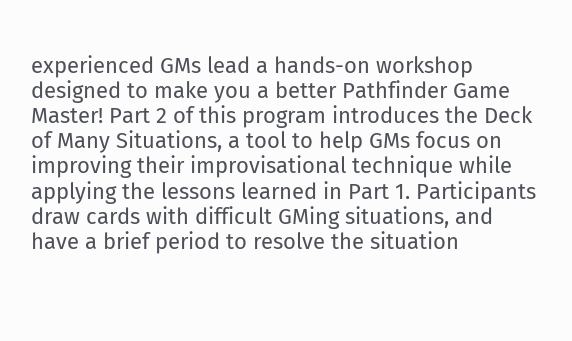experienced GMs lead a hands-on workshop designed to make you a better Pathfinder Game Master! Part 2 of this program introduces the Deck of Many Situations, a tool to help GMs focus on improving their improvisational technique while applying the lessons learned in Part 1. Participants draw cards with difficult GMing situations, and have a brief period to resolve the situation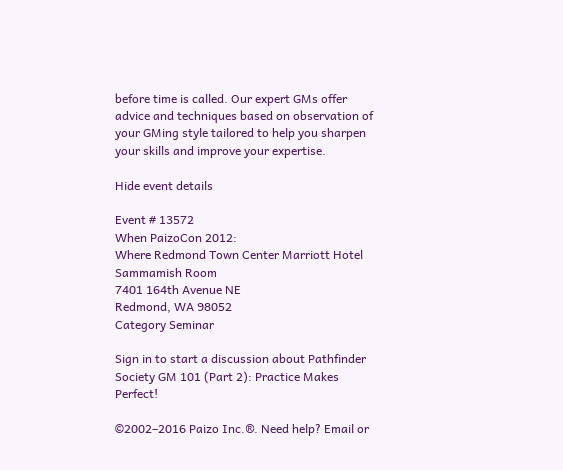before time is called. Our expert GMs offer advice and techniques based on observation of your GMing style tailored to help you sharpen your skills and improve your expertise.

Hide event details

Event # 13572
When PaizoCon 2012:
Where Redmond Town Center Marriott Hotel
Sammamish Room
7401 164th Avenue NE
Redmond, WA 98052
Category Seminar

Sign in to start a discussion about Pathfinder Society GM 101 (Part 2): Practice Makes Perfect!

©2002–2016 Paizo Inc.®. Need help? Email or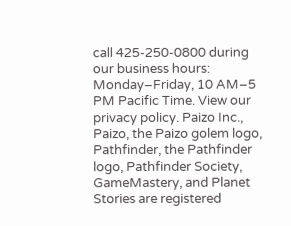call 425-250-0800 during our business hours: Monday–Friday, 10 AM–5 PM Pacific Time. View our privacy policy. Paizo Inc., Paizo, the Paizo golem logo, Pathfinder, the Pathfinder logo, Pathfinder Society, GameMastery, and Planet Stories are registered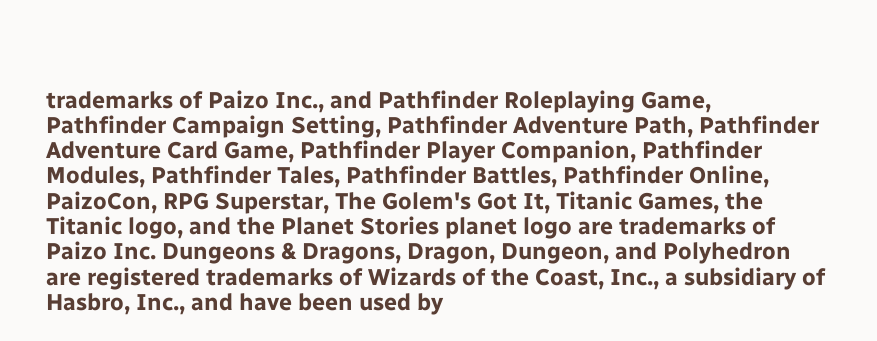trademarks of Paizo Inc., and Pathfinder Roleplaying Game, Pathfinder Campaign Setting, Pathfinder Adventure Path, Pathfinder Adventure Card Game, Pathfinder Player Companion, Pathfinder Modules, Pathfinder Tales, Pathfinder Battles, Pathfinder Online, PaizoCon, RPG Superstar, The Golem's Got It, Titanic Games, the Titanic logo, and the Planet Stories planet logo are trademarks of Paizo Inc. Dungeons & Dragons, Dragon, Dungeon, and Polyhedron are registered trademarks of Wizards of the Coast, Inc., a subsidiary of Hasbro, Inc., and have been used by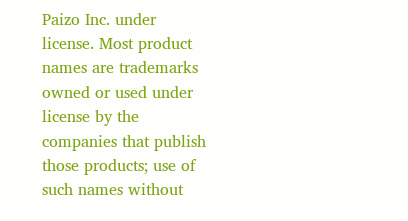Paizo Inc. under license. Most product names are trademarks owned or used under license by the companies that publish those products; use of such names without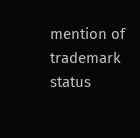mention of trademark status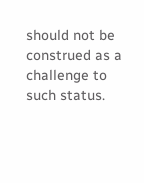should not be construed as a challenge to such status.